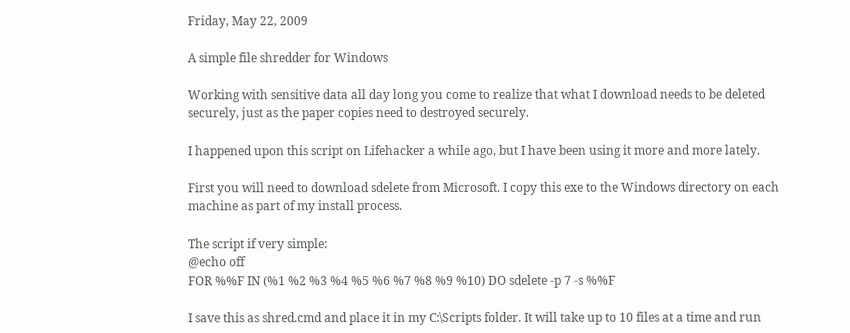Friday, May 22, 2009

A simple file shredder for Windows

Working with sensitive data all day long you come to realize that what I download needs to be deleted securely, just as the paper copies need to destroyed securely.

I happened upon this script on Lifehacker a while ago, but I have been using it more and more lately.

First you will need to download sdelete from Microsoft. I copy this exe to the Windows directory on each machine as part of my install process.

The script if very simple:
@echo off
FOR %%F IN (%1 %2 %3 %4 %5 %6 %7 %8 %9 %10) DO sdelete -p 7 -s %%F

I save this as shred.cmd and place it in my C:\Scripts folder. It will take up to 10 files at a time and run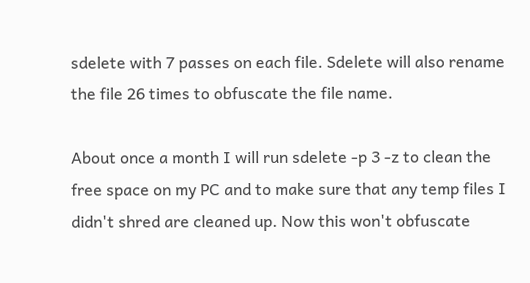sdelete with 7 passes on each file. Sdelete will also rename the file 26 times to obfuscate the file name.

About once a month I will run sdelete -p 3 -z to clean the free space on my PC and to make sure that any temp files I didn't shred are cleaned up. Now this won't obfuscate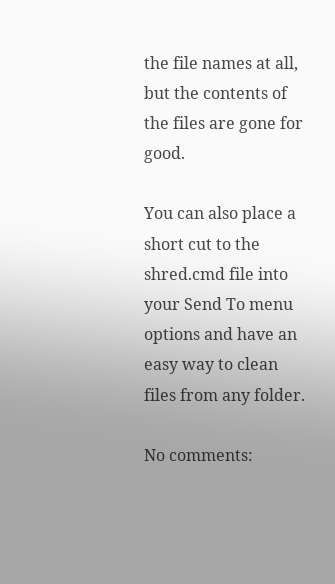the file names at all, but the contents of the files are gone for good.

You can also place a short cut to the shred.cmd file into your Send To menu options and have an easy way to clean files from any folder.

No comments: